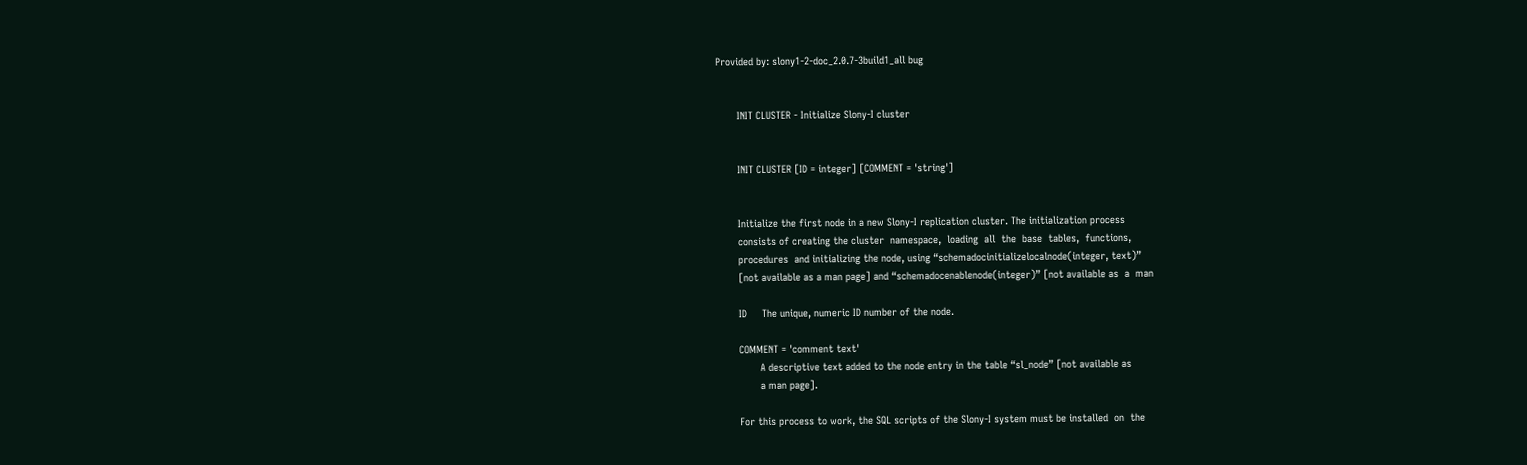Provided by: slony1-2-doc_2.0.7-3build1_all bug


       INIT CLUSTER - Initialize Slony-I cluster


       INIT CLUSTER [ID = integer] [COMMENT = 'string']


       Initialize the first node in a new Slony-I replication cluster. The initialization process
       consists of creating the cluster  namespace,  loading  all  the  base  tables,  functions,
       procedures  and initializing the node, using “schemadocinitializelocalnode(integer, text)”
       [not available as a man page] and “schemadocenablenode(integer)” [not available as  a  man

       ID     The unique, numeric ID number of the node.

       COMMENT = 'comment text'
              A descriptive text added to the node entry in the table “sl_node” [not available as
              a man page].

       For this process to work, the SQL scripts of the Slony-I system must be installed  on  the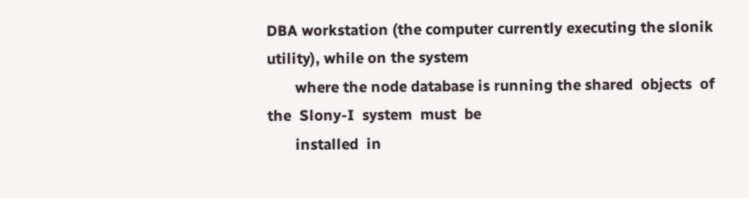DBA workstation (the computer currently executing the slonik utility), while on the system
       where the node database is running the shared  objects  of  the  Slony-I  system  must  be
       installed  in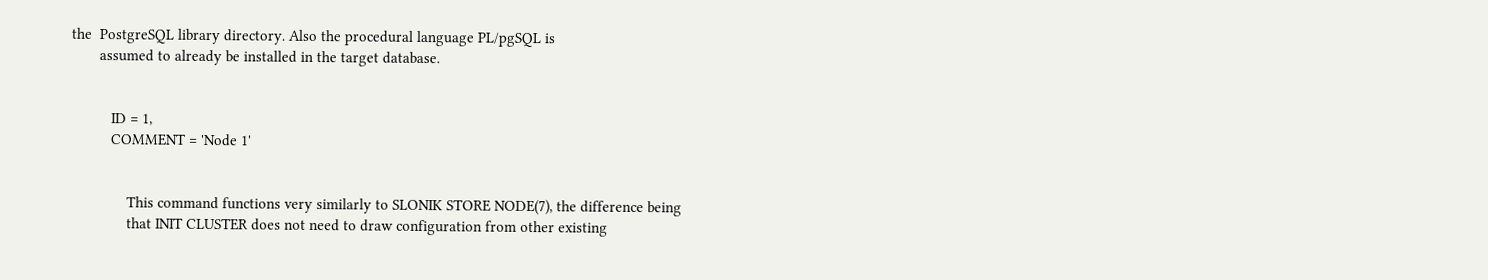the  PostgreSQL library directory. Also the procedural language PL/pgSQL is
       assumed to already be installed in the target database.


          ID = 1,
          COMMENT = 'Node 1'


              This command functions very similarly to SLONIK STORE NODE(7), the difference being
              that INIT CLUSTER does not need to draw configuration from other existing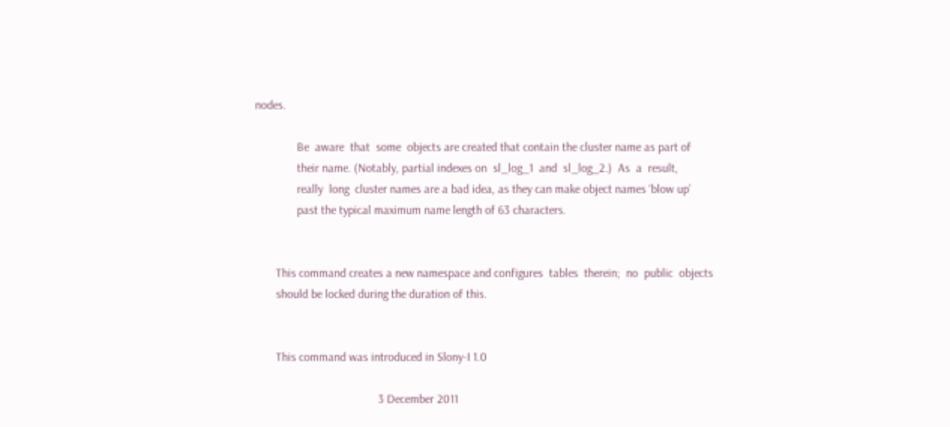nodes.

              Be  aware  that  some  objects are created that contain the cluster name as part of
              their name. (Notably, partial indexes on  sl_log_1  and  sl_log_2.)  As  a  result,
              really  long  cluster names are a bad idea, as they can make object names ‘blow up’
              past the typical maximum name length of 63 characters.


       This command creates a new namespace and configures  tables  therein;  no  public  objects
       should be locked during the duration of this.


       This command was introduced in Slony-I 1.0

                                         3 December 2011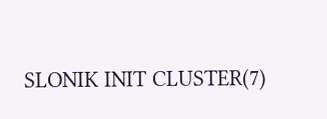SLONIK INIT CLUSTER(7)